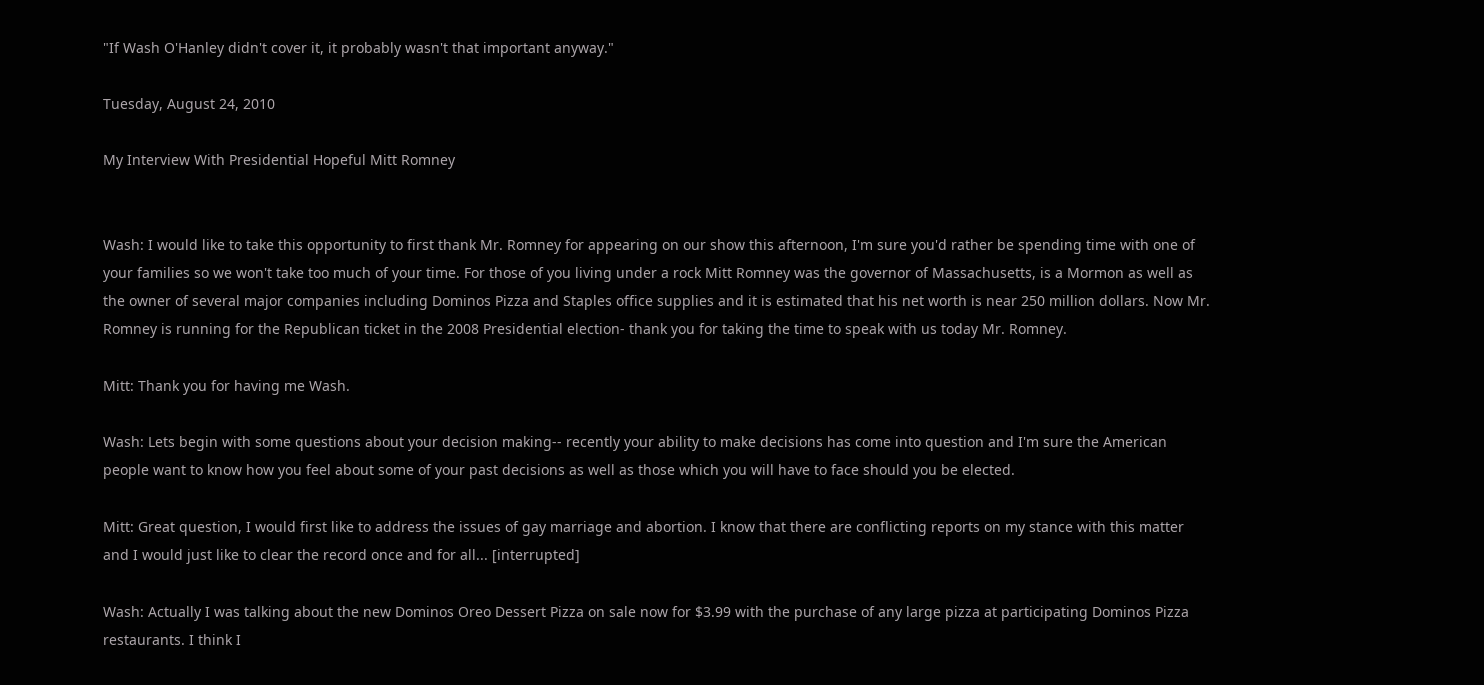"If Wash O'Hanley didn't cover it, it probably wasn't that important anyway."

Tuesday, August 24, 2010

My Interview With Presidential Hopeful Mitt Romney


Wash: I would like to take this opportunity to first thank Mr. Romney for appearing on our show this afternoon, I'm sure you'd rather be spending time with one of your families so we won't take too much of your time. For those of you living under a rock Mitt Romney was the governor of Massachusetts, is a Mormon as well as the owner of several major companies including Dominos Pizza and Staples office supplies and it is estimated that his net worth is near 250 million dollars. Now Mr. Romney is running for the Republican ticket in the 2008 Presidential election- thank you for taking the time to speak with us today Mr. Romney.

Mitt: Thank you for having me Wash.

Wash: Lets begin with some questions about your decision making-- recently your ability to make decisions has come into question and I'm sure the American people want to know how you feel about some of your past decisions as well as those which you will have to face should you be elected.

Mitt: Great question, I would first like to address the issues of gay marriage and abortion. I know that there are conflicting reports on my stance with this matter and I would just like to clear the record once and for all... [interrupted]

Wash: Actually I was talking about the new Dominos Oreo Dessert Pizza on sale now for $3.99 with the purchase of any large pizza at participating Dominos Pizza restaurants. I think I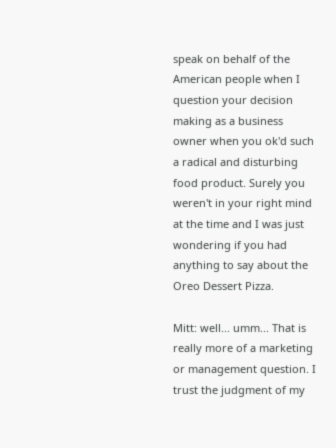speak on behalf of the American people when I question your decision making as a business owner when you ok'd such a radical and disturbing food product. Surely you weren't in your right mind at the time and I was just wondering if you had anything to say about the Oreo Dessert Pizza.

Mitt: well... umm... That is really more of a marketing or management question. I trust the judgment of my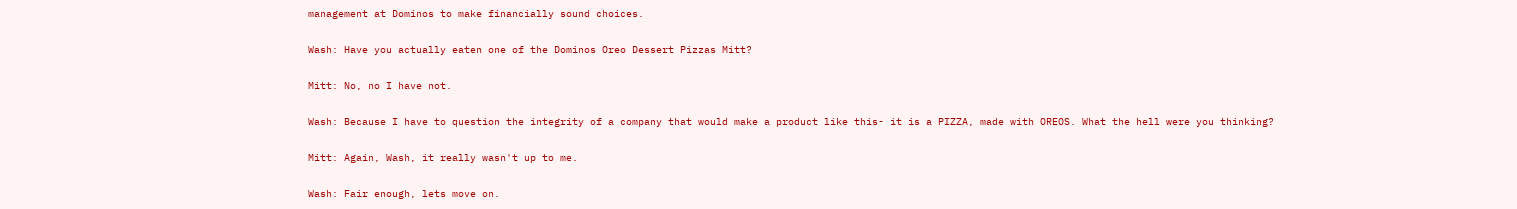management at Dominos to make financially sound choices.

Wash: Have you actually eaten one of the Dominos Oreo Dessert Pizzas Mitt?

Mitt: No, no I have not.

Wash: Because I have to question the integrity of a company that would make a product like this- it is a PIZZA, made with OREOS. What the hell were you thinking?

Mitt: Again, Wash, it really wasn't up to me.

Wash: Fair enough, lets move on.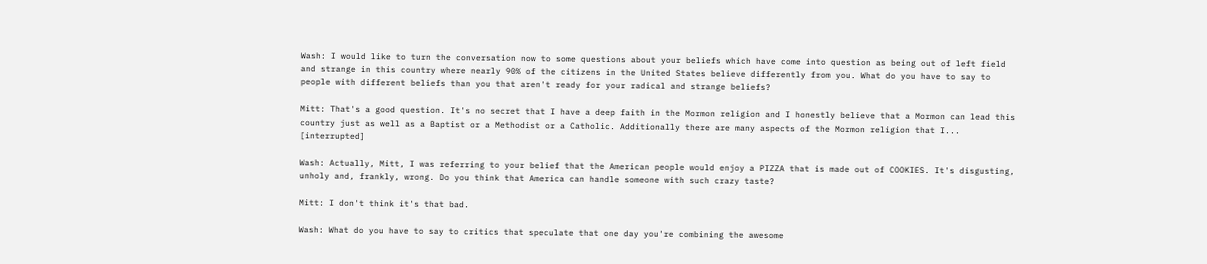Wash: I would like to turn the conversation now to some questions about your beliefs which have come into question as being out of left field and strange in this country where nearly 90% of the citizens in the United States believe differently from you. What do you have to say to people with different beliefs than you that aren't ready for your radical and strange beliefs?

Mitt: That's a good question. It's no secret that I have a deep faith in the Mormon religion and I honestly believe that a Mormon can lead this country just as well as a Baptist or a Methodist or a Catholic. Additionally there are many aspects of the Mormon religion that I... [interrupted]

Wash: Actually, Mitt, I was referring to your belief that the American people would enjoy a PIZZA that is made out of COOKIES. It's disgusting, unholy and, frankly, wrong. Do you think that America can handle someone with such crazy taste?

Mitt: I don't think it's that bad.

Wash: What do you have to say to critics that speculate that one day you're combining the awesome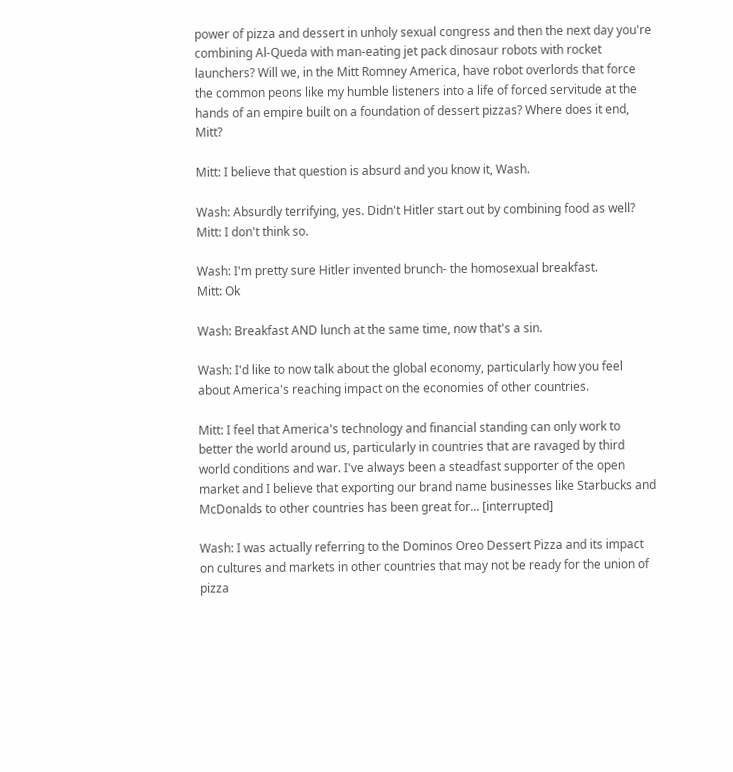power of pizza and dessert in unholy sexual congress and then the next day you're combining Al-Queda with man-eating jet pack dinosaur robots with rocket launchers? Will we, in the Mitt Romney America, have robot overlords that force the common peons like my humble listeners into a life of forced servitude at the hands of an empire built on a foundation of dessert pizzas? Where does it end, Mitt?

Mitt: I believe that question is absurd and you know it, Wash.

Wash: Absurdly terrifying, yes. Didn't Hitler start out by combining food as well?
Mitt: I don't think so.

Wash: I'm pretty sure Hitler invented brunch- the homosexual breakfast.
Mitt: Ok

Wash: Breakfast AND lunch at the same time, now that's a sin.

Wash: I'd like to now talk about the global economy, particularly how you feel about America's reaching impact on the economies of other countries.

Mitt: I feel that America's technology and financial standing can only work to better the world around us, particularly in countries that are ravaged by third world conditions and war. I've always been a steadfast supporter of the open market and I believe that exporting our brand name businesses like Starbucks and McDonalds to other countries has been great for... [interrupted]

Wash: I was actually referring to the Dominos Oreo Dessert Pizza and its impact on cultures and markets in other countries that may not be ready for the union of pizza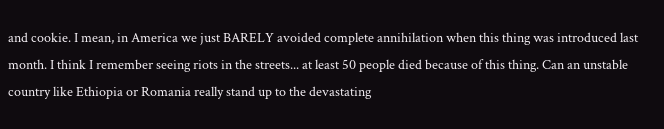and cookie. I mean, in America we just BARELY avoided complete annihilation when this thing was introduced last month. I think I remember seeing riots in the streets... at least 50 people died because of this thing. Can an unstable country like Ethiopia or Romania really stand up to the devastating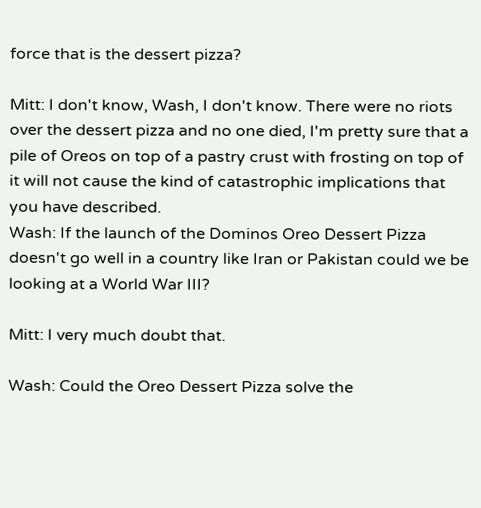force that is the dessert pizza?

Mitt: I don't know, Wash, I don't know. There were no riots over the dessert pizza and no one died, I'm pretty sure that a pile of Oreos on top of a pastry crust with frosting on top of it will not cause the kind of catastrophic implications that you have described.
Wash: If the launch of the Dominos Oreo Dessert Pizza doesn't go well in a country like Iran or Pakistan could we be looking at a World War III?

Mitt: I very much doubt that.

Wash: Could the Oreo Dessert Pizza solve the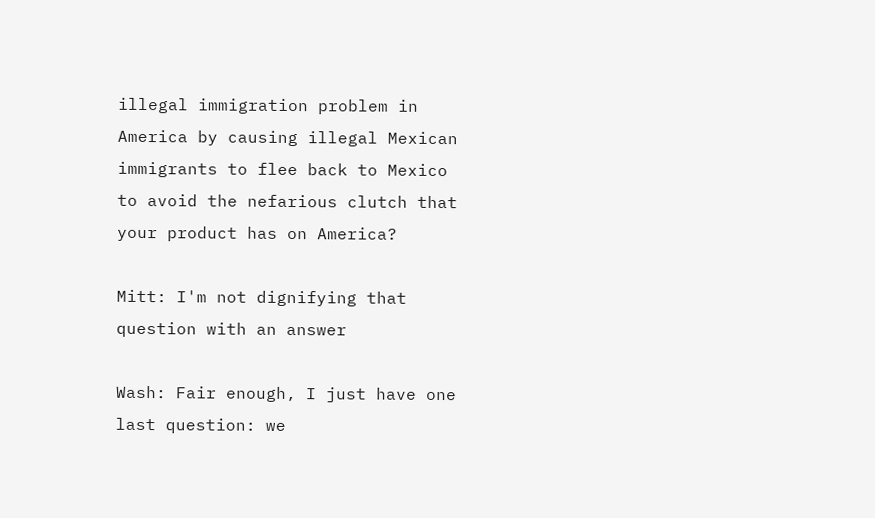illegal immigration problem in America by causing illegal Mexican immigrants to flee back to Mexico to avoid the nefarious clutch that your product has on America?

Mitt: I'm not dignifying that question with an answer

Wash: Fair enough, I just have one last question: we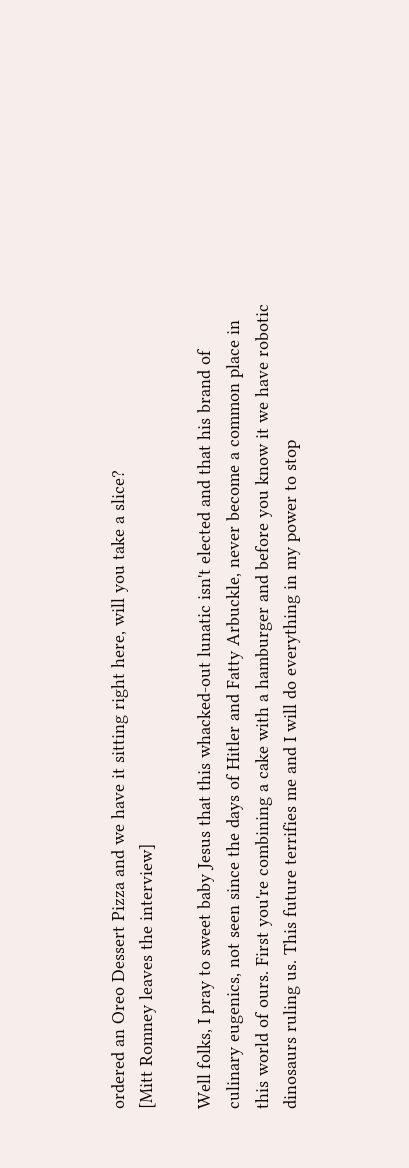ordered an Oreo Dessert Pizza and we have it sitting right here, will you take a slice?
[Mitt Romney leaves the interview]

Well folks, I pray to sweet baby Jesus that this whacked-out lunatic isn't elected and that his brand of culinary eugenics, not seen since the days of Hitler and Fatty Arbuckle, never become a common place in this world of ours. First you're combining a cake with a hamburger and before you know it we have robotic dinosaurs ruling us. This future terrifies me and I will do everything in my power to stop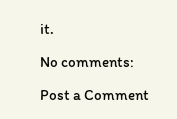it.

No comments:

Post a Comment